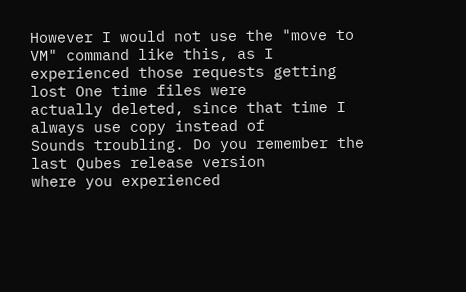However I would not use the "move to VM" command like this, as I
experienced those requests getting lost One time files were
actually deleted, since that time I always use copy instead of
Sounds troubling. Do you remember the last Qubes release version
where you experienced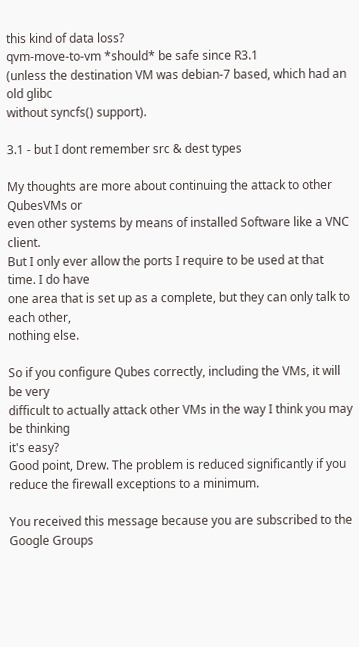this kind of data loss?
qvm-move-to-vm *should* be safe since R3.1
(unless the destination VM was debian-7 based, which had an old glibc
without syncfs() support).

3.1 - but I dont remember src & dest types

My thoughts are more about continuing the attack to other QubesVMs or
even other systems by means of installed Software like a VNC client.
But I only ever allow the ports I require to be used at that time. I do have
one area that is set up as a complete, but they can only talk to each other,
nothing else.

So if you configure Qubes correctly, including the VMs, it will be very
difficult to actually attack other VMs in the way I think you may be thinking
it's easy?
Good point, Drew. The problem is reduced significantly if you reduce the firewall exceptions to a minimum.

You received this message because you are subscribed to the Google Groups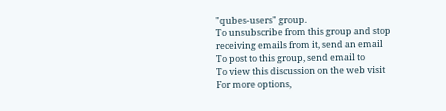"qubes-users" group.
To unsubscribe from this group and stop receiving emails from it, send an email
To post to this group, send email to
To view this discussion on the web visit
For more options,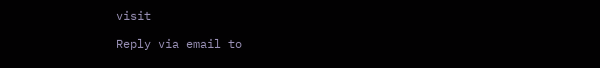visit

Reply via email to